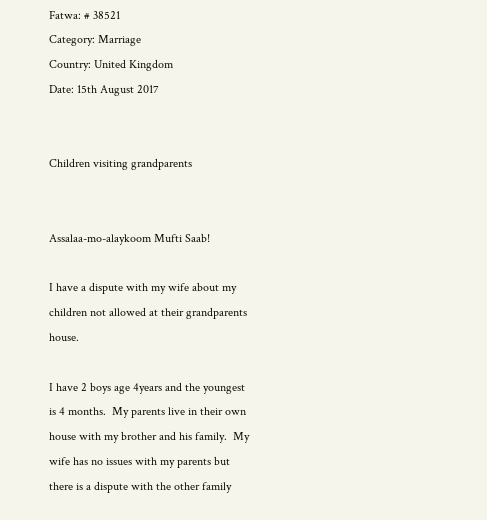Fatwa: # 38521
Category: Marriage
Country: United Kingdom
Date: 15th August 2017


Children visiting grandparents


Assalaa-mo-alaykoom Mufti Saab!

I have a dispute with my wife about my children not allowed at their grandparents house.

I have 2 boys age 4years and the youngest is 4 months.  My parents live in their own house with my brother and his family.  My wife has no issues with my parents but there is a dispute with the other family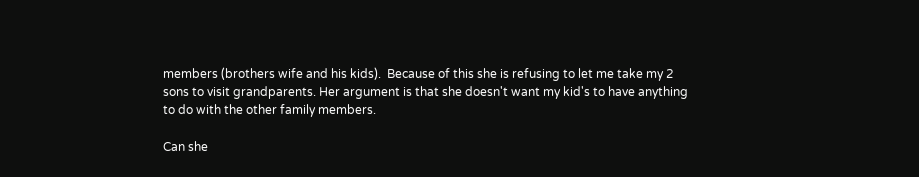members (brothers wife and his kids).  Because of this she is refusing to let me take my 2 sons to visit grandparents. Her argument is that she doesn't want my kid's to have anything to do with the other family members.

Can she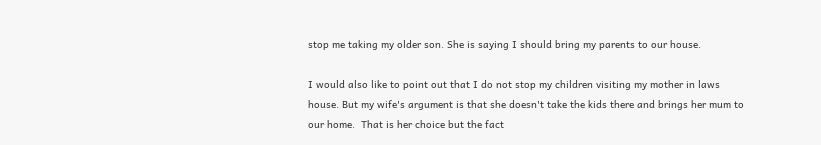stop me taking my older son. She is saying I should bring my parents to our house.

I would also like to point out that I do not stop my children visiting my mother in laws house. But my wife's argument is that she doesn't take the kids there and brings her mum to our home.  That is her choice but the fact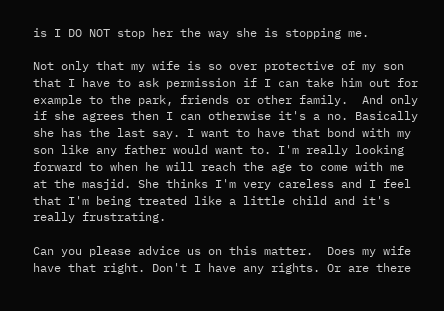is I DO NOT stop her the way she is stopping me.

Not only that my wife is so over protective of my son that I have to ask permission if I can take him out for example to the park, friends or other family.  And only if she agrees then I can otherwise it's a no. Basically she has the last say. I want to have that bond with my son like any father would want to. I'm really looking forward to when he will reach the age to come with me at the masjid. She thinks I'm very careless and I feel that I'm being treated like a little child and it's really frustrating.

Can you please advice us on this matter.  Does my wife have that right. Don't I have any rights. Or are there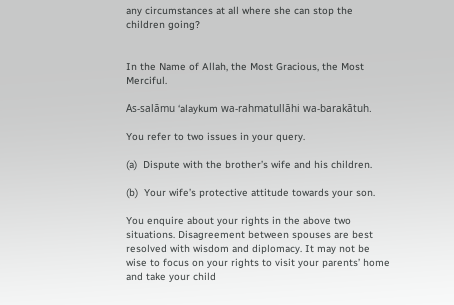any circumstances at all where she can stop the children going?


In the Name of Allah, the Most Gracious, the Most Merciful.

As-salāmu ‘alaykum wa-rahmatullāhi wa-barakātuh.

You refer to two issues in your query.

(a)  Dispute with the brother’s wife and his children.

(b)  Your wife’s protective attitude towards your son.

You enquire about your rights in the above two situations. Disagreement between spouses are best resolved with wisdom and diplomacy. It may not be wise to focus on your rights to visit your parents’ home and take your child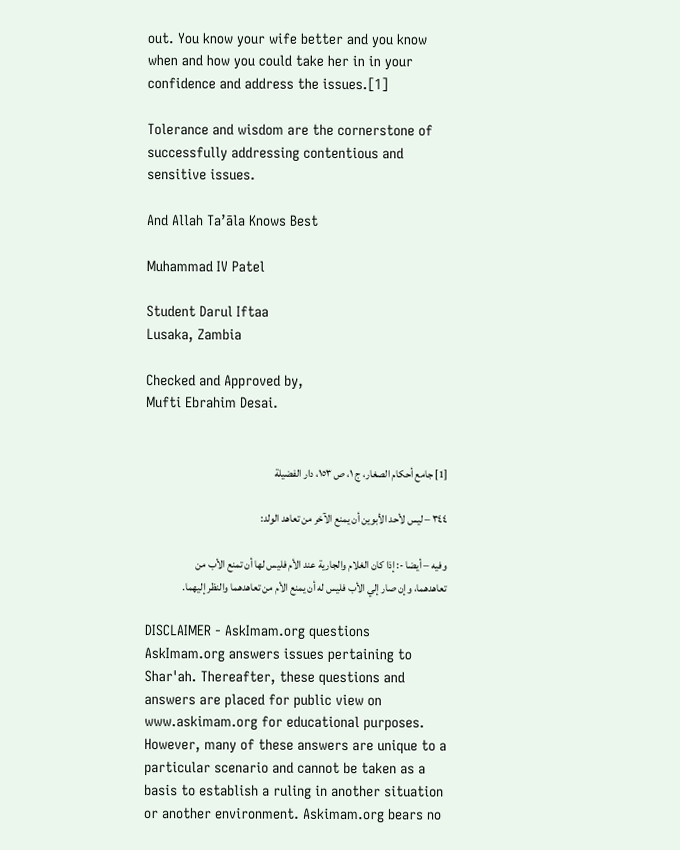out. You know your wife better and you know when and how you could take her in in your confidence and address the issues.[1]

Tolerance and wisdom are the cornerstone of successfully addressing contentious and sensitive issues.

And Allah Ta’āla Knows Best

Muhammad IV Patel

Student Darul Iftaa
Lusaka, Zambia

Checked and Approved by,
Mufti Ebrahim Desai.


[1] جامع أحكام الصغار، ج ١، ص ١٥٣، دار الفضيلة

٣٤٤ – ليس لأحد الأبوين أن يمنع الآخر من تعاهد الولد:

وفيه – أيضا -: إذا كان الغلام والجارية عند الأم فليس لها أن تمنع الأب من تعاهدهما، وإن صار إلي الأب فليس له أن يمنع الأم من تعاهدهما والنظر إليهما.

DISCLAIMER - AskImam.org questions
AskImam.org answers issues pertaining to Shar'ah. Thereafter, these questions and answers are placed for public view on www.askimam.org for educational purposes. However, many of these answers are unique to a particular scenario and cannot be taken as a basis to establish a ruling in another situation or another environment. Askimam.org bears no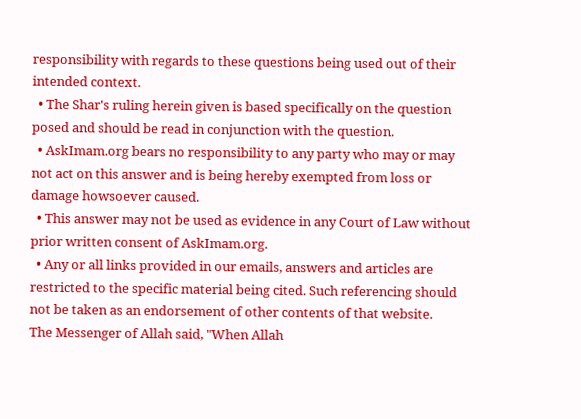responsibility with regards to these questions being used out of their intended context.
  • The Shar's ruling herein given is based specifically on the question posed and should be read in conjunction with the question.
  • AskImam.org bears no responsibility to any party who may or may not act on this answer and is being hereby exempted from loss or damage howsoever caused.
  • This answer may not be used as evidence in any Court of Law without prior written consent of AskImam.org.
  • Any or all links provided in our emails, answers and articles are restricted to the specific material being cited. Such referencing should not be taken as an endorsement of other contents of that website.
The Messenger of Allah said, "When Allah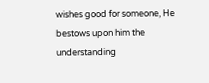wishes good for someone, He bestows upon him the understanding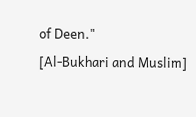of Deen."
[Al-Bukhari and Muslim]